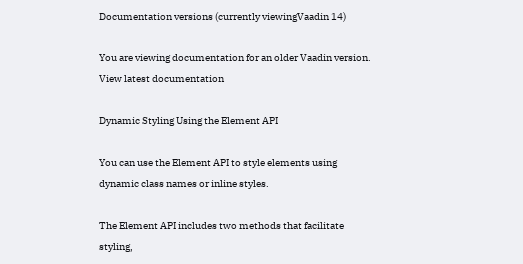Documentation versions (currently viewingVaadin 14)

You are viewing documentation for an older Vaadin version. View latest documentation

Dynamic Styling Using the Element API

You can use the Element API to style elements using dynamic class names or inline styles.

The Element API includes two methods that facilitate styling,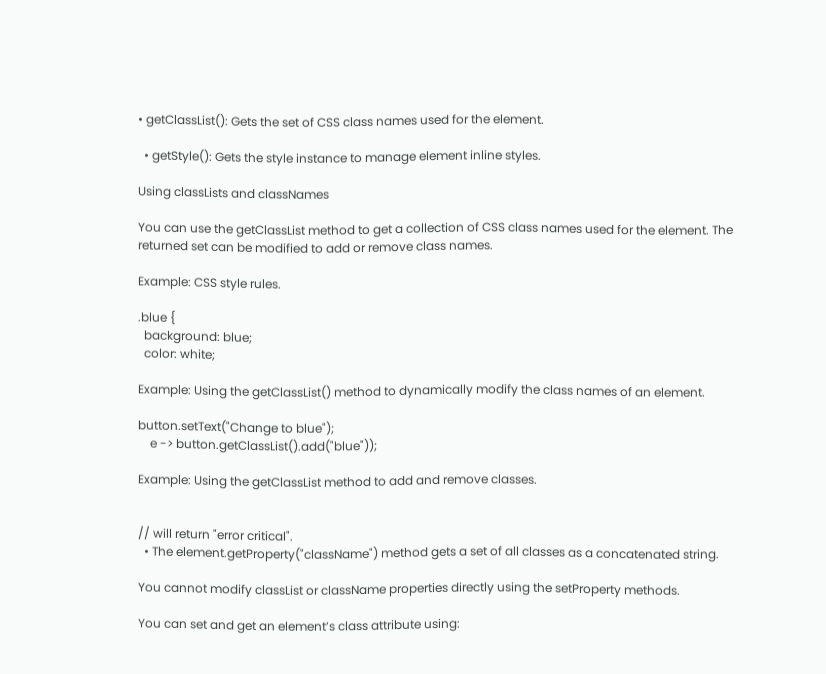• getClassList(): Gets the set of CSS class names used for the element.

  • getStyle(): Gets the style instance to manage element inline styles.

Using classLists and classNames

You can use the getClassList method to get a collection of CSS class names used for the element. The returned set can be modified to add or remove class names.

Example: CSS style rules.

.blue {
  background: blue;
  color: white;

Example: Using the getClassList() method to dynamically modify the class names of an element.

button.setText("Change to blue");
    e -> button.getClassList().add("blue"));

Example: Using the getClassList method to add and remove classes.


// will return "error critical".
  • The element.getProperty("className") method gets a set of all classes as a concatenated string.

You cannot modify classList or className properties directly using the setProperty methods.

You can set and get an element’s class attribute using: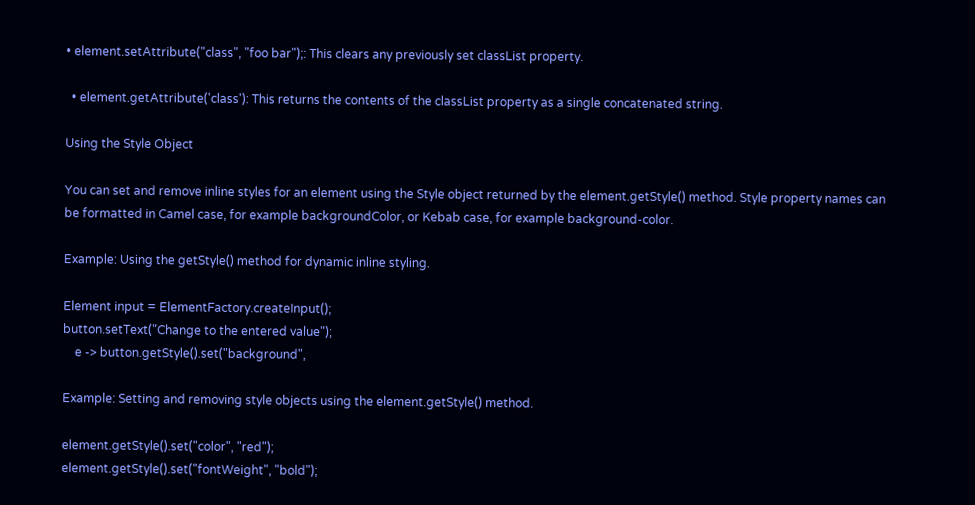• element.setAttribute("class", "foo bar");: This clears any previously set classList property.

  • element.getAttribute('class'): This returns the contents of the classList property as a single concatenated string.

Using the Style Object

You can set and remove inline styles for an element using the Style object returned by the element.getStyle() method. Style property names can be formatted in Camel case, for example backgroundColor, or Kebab case, for example background-color.

Example: Using the getStyle() method for dynamic inline styling.

Element input = ElementFactory.createInput();
button.setText("Change to the entered value");
    e -> button.getStyle().set("background",

Example: Setting and removing style objects using the element.getStyle() method.

element.getStyle().set("color", "red");
element.getStyle().set("fontWeight", "bold");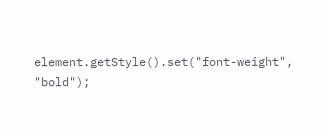element.getStyle().set("font-weight", "bold");